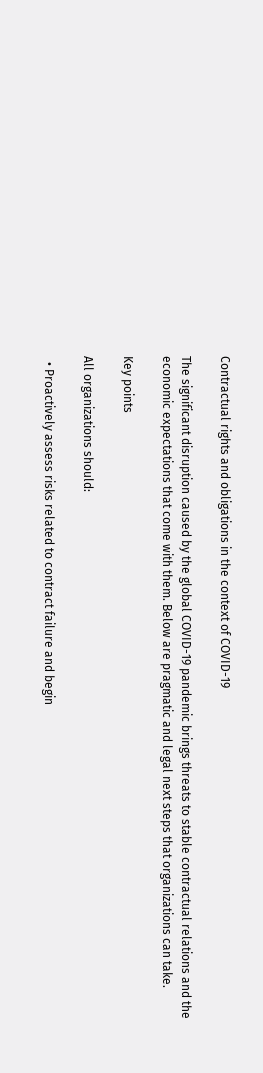Contractual rights and obligations in the context of COVID-19

The significant disruption caused by the global COVID-19 pandemic brings threats to stable contractual relations and the economic expectations that come with them. Below are pragmatic and legal next steps that organizations can take.

Key points

All organizations should:

  • Proactively assess risks related to contract failure and begin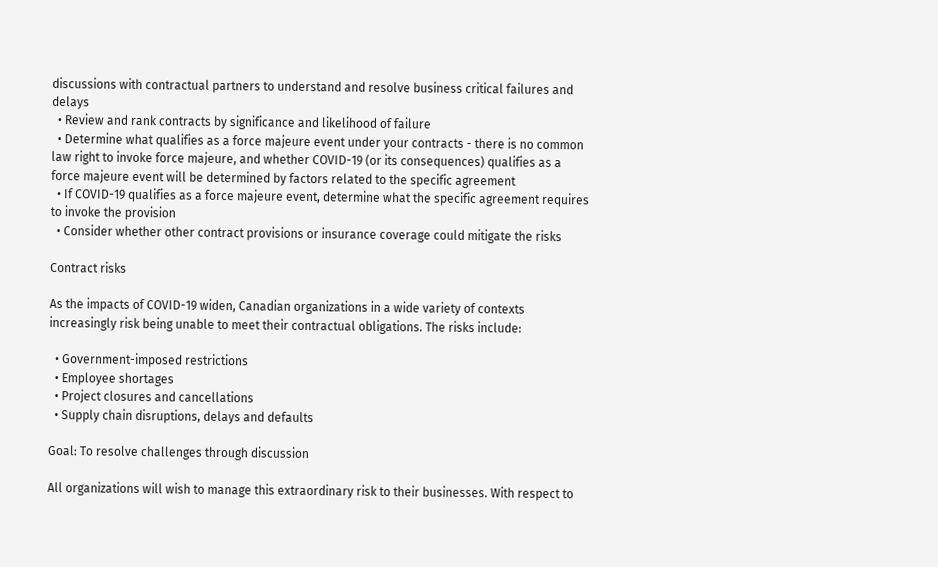discussions with contractual partners to understand and resolve business critical failures and delays
  • Review and rank contracts by significance and likelihood of failure
  • Determine what qualifies as a force majeure event under your contracts - there is no common law right to invoke force majeure, and whether COVID-19 (or its consequences) qualifies as a force majeure event will be determined by factors related to the specific agreement
  • If COVID-19 qualifies as a force majeure event, determine what the specific agreement requires to invoke the provision
  • Consider whether other contract provisions or insurance coverage could mitigate the risks

Contract risks

As the impacts of COVID-19 widen, Canadian organizations in a wide variety of contexts increasingly risk being unable to meet their contractual obligations. The risks include:

  • Government-imposed restrictions
  • Employee shortages
  • Project closures and cancellations
  • Supply chain disruptions, delays and defaults

Goal: To resolve challenges through discussion

All organizations will wish to manage this extraordinary risk to their businesses. With respect to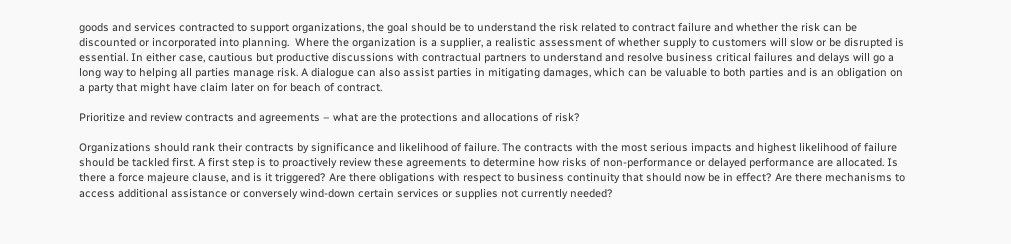goods and services contracted to support organizations, the goal should be to understand the risk related to contract failure and whether the risk can be discounted or incorporated into planning.  Where the organization is a supplier, a realistic assessment of whether supply to customers will slow or be disrupted is essential. In either case, cautious but productive discussions with contractual partners to understand and resolve business critical failures and delays will go a long way to helping all parties manage risk. A dialogue can also assist parties in mitigating damages, which can be valuable to both parties and is an obligation on a party that might have claim later on for beach of contract.

Prioritize and review contracts and agreements – what are the protections and allocations of risk?

Organizations should rank their contracts by significance and likelihood of failure. The contracts with the most serious impacts and highest likelihood of failure should be tackled first. A first step is to proactively review these agreements to determine how risks of non-performance or delayed performance are allocated. Is there a force majeure clause, and is it triggered? Are there obligations with respect to business continuity that should now be in effect? Are there mechanisms to access additional assistance or conversely wind-down certain services or supplies not currently needed?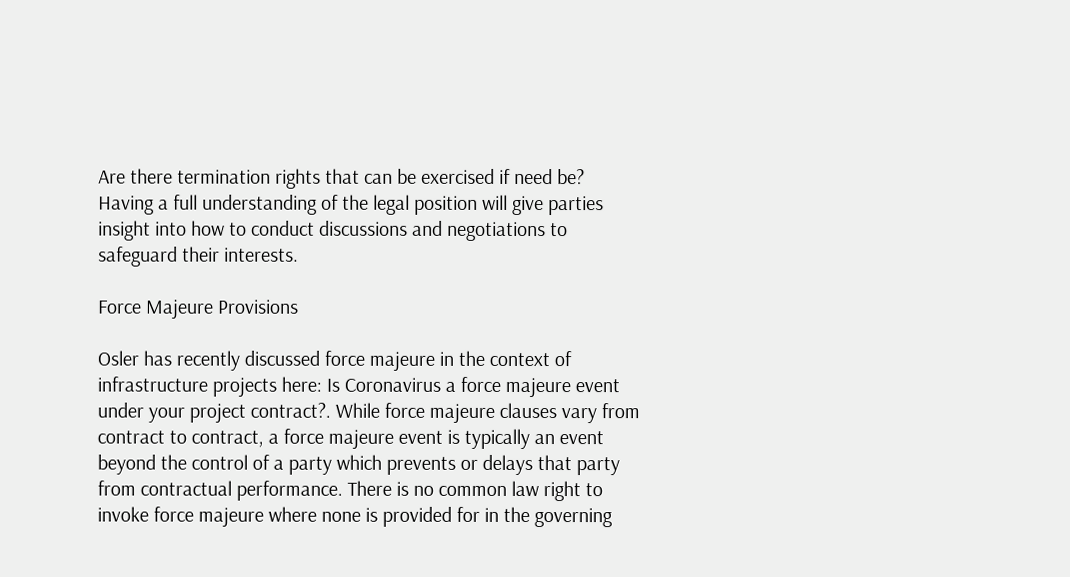Are there termination rights that can be exercised if need be? Having a full understanding of the legal position will give parties insight into how to conduct discussions and negotiations to safeguard their interests.

Force Majeure Provisions

Osler has recently discussed force majeure in the context of infrastructure projects here: Is Coronavirus a force majeure event under your project contract?. While force majeure clauses vary from contract to contract, a force majeure event is typically an event beyond the control of a party which prevents or delays that party from contractual performance. There is no common law right to invoke force majeure where none is provided for in the governing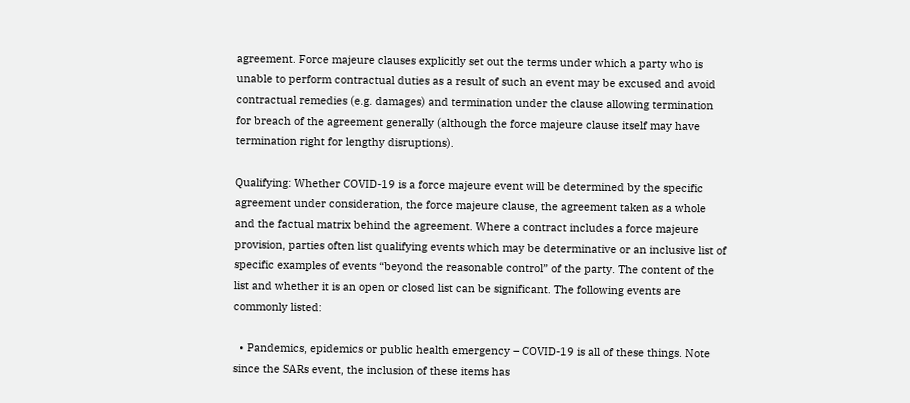agreement. Force majeure clauses explicitly set out the terms under which a party who is unable to perform contractual duties as a result of such an event may be excused and avoid contractual remedies (e.g. damages) and termination under the clause allowing termination for breach of the agreement generally (although the force majeure clause itself may have termination right for lengthy disruptions).

Qualifying: Whether COVID-19 is a force majeure event will be determined by the specific agreement under consideration, the force majeure clause, the agreement taken as a whole and the factual matrix behind the agreement. Where a contract includes a force majeure provision, parties often list qualifying events which may be determinative or an inclusive list of specific examples of events “beyond the reasonable control” of the party. The content of the list and whether it is an open or closed list can be significant. The following events are commonly listed:

  • Pandemics, epidemics or public health emergency – COVID-19 is all of these things. Note since the SARs event, the inclusion of these items has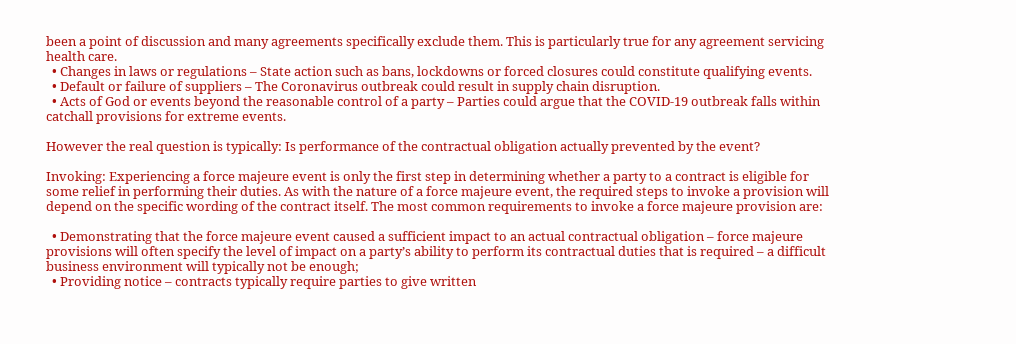been a point of discussion and many agreements specifically exclude them. This is particularly true for any agreement servicing health care.
  • Changes in laws or regulations – State action such as bans, lockdowns or forced closures could constitute qualifying events.
  • Default or failure of suppliers – The Coronavirus outbreak could result in supply chain disruption.
  • Acts of God or events beyond the reasonable control of a party – Parties could argue that the COVID-19 outbreak falls within catchall provisions for extreme events.

However the real question is typically: Is performance of the contractual obligation actually prevented by the event?

Invoking: Experiencing a force majeure event is only the first step in determining whether a party to a contract is eligible for some relief in performing their duties. As with the nature of a force majeure event, the required steps to invoke a provision will depend on the specific wording of the contract itself. The most common requirements to invoke a force majeure provision are:

  • Demonstrating that the force majeure event caused a sufficient impact to an actual contractual obligation – force majeure provisions will often specify the level of impact on a party’s ability to perform its contractual duties that is required – a difficult business environment will typically not be enough;
  • Providing notice – contracts typically require parties to give written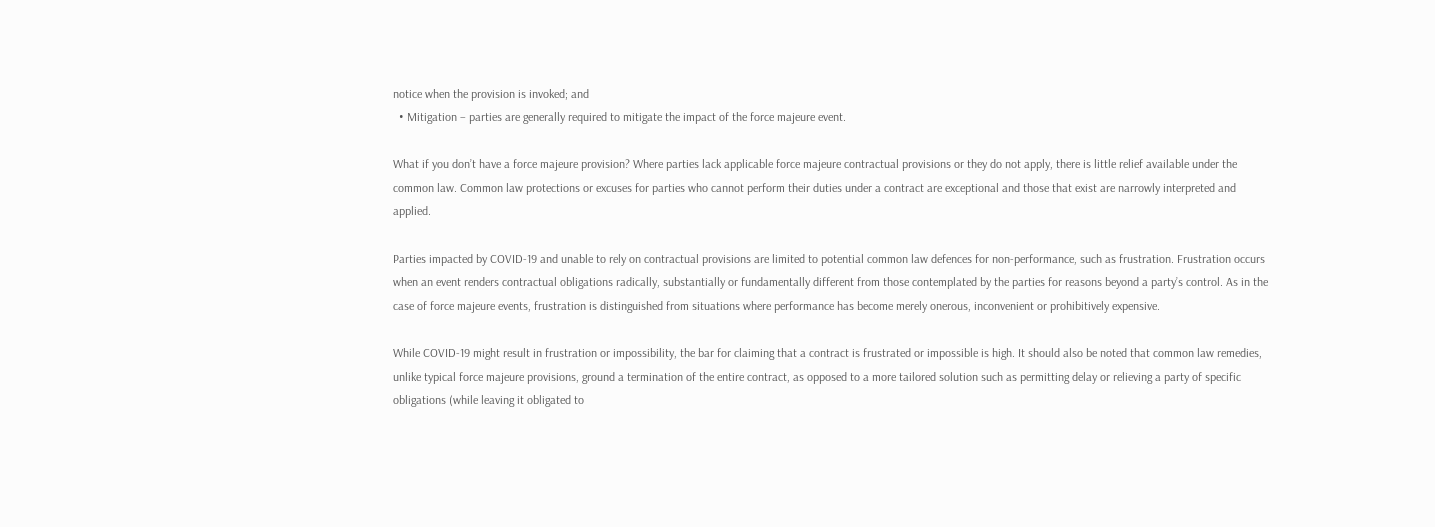notice when the provision is invoked; and
  • Mitigation – parties are generally required to mitigate the impact of the force majeure event.

What if you don’t have a force majeure provision? Where parties lack applicable force majeure contractual provisions or they do not apply, there is little relief available under the common law. Common law protections or excuses for parties who cannot perform their duties under a contract are exceptional and those that exist are narrowly interpreted and applied.

Parties impacted by COVID-19 and unable to rely on contractual provisions are limited to potential common law defences for non-performance, such as frustration. Frustration occurs when an event renders contractual obligations radically, substantially or fundamentally different from those contemplated by the parties for reasons beyond a party’s control. As in the case of force majeure events, frustration is distinguished from situations where performance has become merely onerous, inconvenient or prohibitively expensive.

While COVID-19 might result in frustration or impossibility, the bar for claiming that a contract is frustrated or impossible is high. It should also be noted that common law remedies, unlike typical force majeure provisions, ground a termination of the entire contract, as opposed to a more tailored solution such as permitting delay or relieving a party of specific obligations (while leaving it obligated to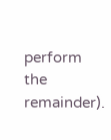perform the remainder).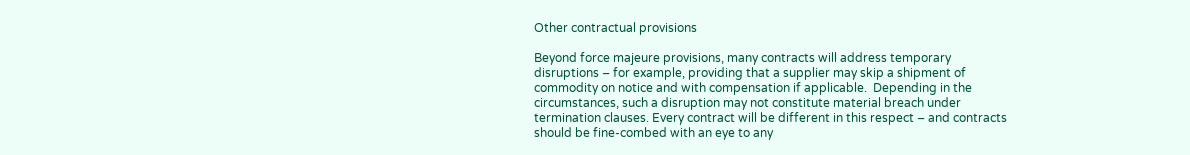Other contractual provisions

Beyond force majeure provisions, many contracts will address temporary disruptions – for example, providing that a supplier may skip a shipment of commodity on notice and with compensation if applicable.  Depending in the circumstances, such a disruption may not constitute material breach under termination clauses. Every contract will be different in this respect – and contracts should be fine-combed with an eye to any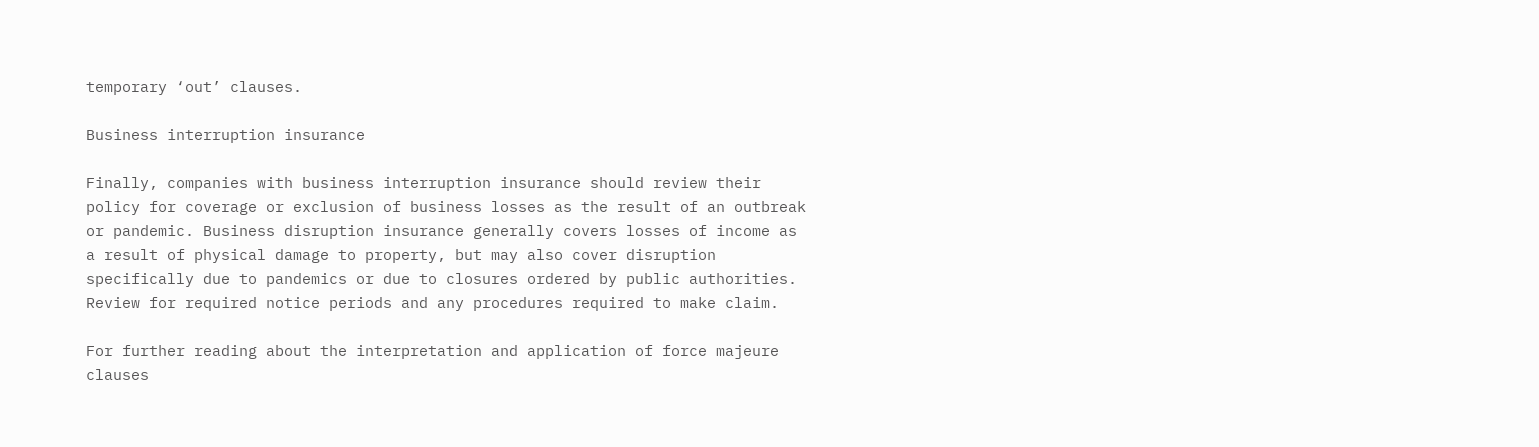temporary ‘out’ clauses.

Business interruption insurance

Finally, companies with business interruption insurance should review their policy for coverage or exclusion of business losses as the result of an outbreak or pandemic. Business disruption insurance generally covers losses of income as a result of physical damage to property, but may also cover disruption specifically due to pandemics or due to closures ordered by public authorities. Review for required notice periods and any procedures required to make claim.

For further reading about the interpretation and application of force majeure clauses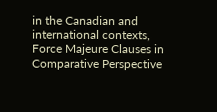in the Canadian and international contexts, Force Majeure Clauses in Comparative Perspective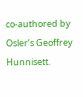co-authored by Osler’s Geoffrey Hunnisett.